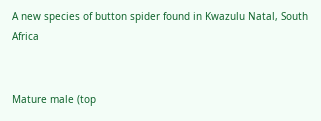A new species of button spider found in Kwazulu Natal, South Africa


Mature male (top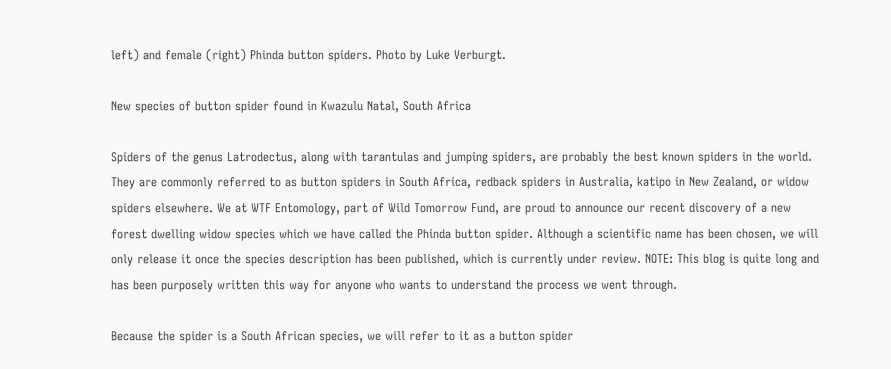left) and female (right) Phinda button spiders. Photo by Luke Verburgt.

New species of button spider found in Kwazulu Natal, South Africa

Spiders of the genus Latrodectus, along with tarantulas and jumping spiders, are probably the best known spiders in the world. They are commonly referred to as button spiders in South Africa, redback spiders in Australia, katipo in New Zealand, or widow spiders elsewhere. We at WTF Entomology, part of Wild Tomorrow Fund, are proud to announce our recent discovery of a new forest dwelling widow species which we have called the Phinda button spider. Although a scientific name has been chosen, we will only release it once the species description has been published, which is currently under review. NOTE: This blog is quite long and has been purposely written this way for anyone who wants to understand the process we went through.

Because the spider is a South African species, we will refer to it as a button spider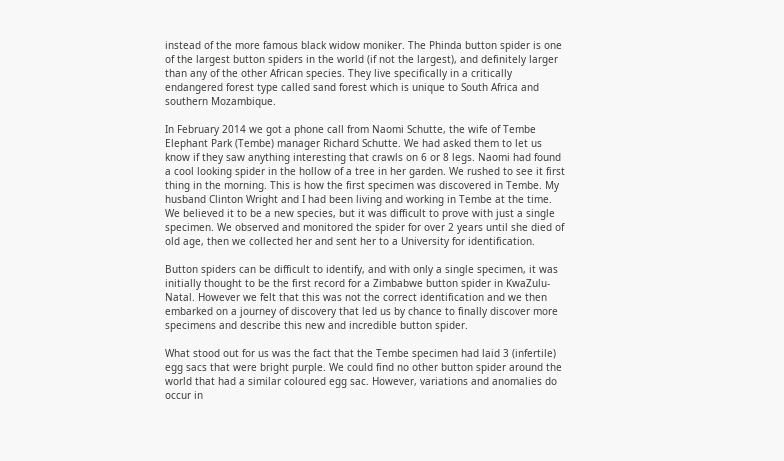instead of the more famous black widow moniker. The Phinda button spider is one of the largest button spiders in the world (if not the largest), and definitely larger than any of the other African species. They live specifically in a critically endangered forest type called sand forest which is unique to South Africa and southern Mozambique.

In February 2014 we got a phone call from Naomi Schutte, the wife of Tembe Elephant Park (Tembe) manager Richard Schutte. We had asked them to let us know if they saw anything interesting that crawls on 6 or 8 legs. Naomi had found a cool looking spider in the hollow of a tree in her garden. We rushed to see it first thing in the morning. This is how the first specimen was discovered in Tembe. My husband Clinton Wright and I had been living and working in Tembe at the time. We believed it to be a new species, but it was difficult to prove with just a single specimen. We observed and monitored the spider for over 2 years until she died of old age, then we collected her and sent her to a University for identification.

Button spiders can be difficult to identify, and with only a single specimen, it was initially thought to be the first record for a Zimbabwe button spider in KwaZulu-Natal. However we felt that this was not the correct identification and we then embarked on a journey of discovery that led us by chance to finally discover more specimens and describe this new and incredible button spider.

What stood out for us was the fact that the Tembe specimen had laid 3 (infertile) egg sacs that were bright purple. We could find no other button spider around the world that had a similar coloured egg sac. However, variations and anomalies do occur in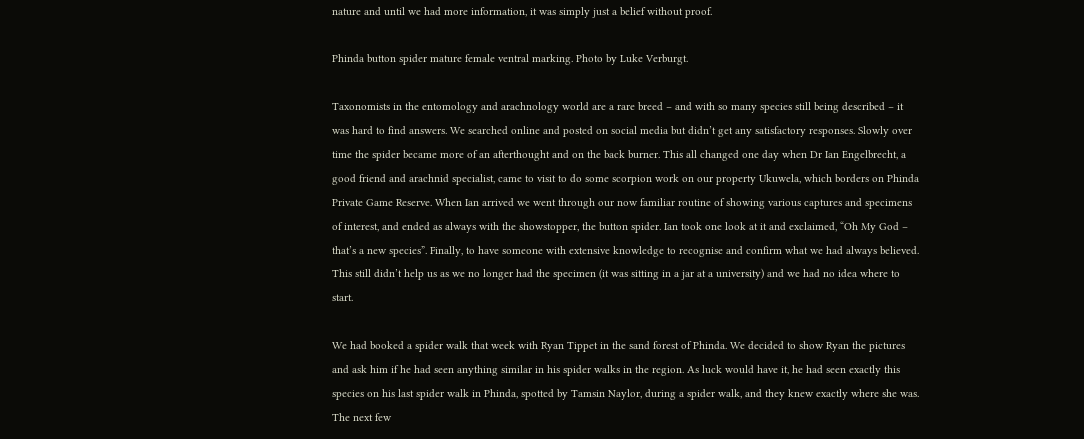nature and until we had more information, it was simply just a belief without proof.

Phinda button spider mature female ventral marking. Photo by Luke Verburgt.

Taxonomists in the entomology and arachnology world are a rare breed – and with so many species still being described – it was hard to find answers. We searched online and posted on social media but didn’t get any satisfactory responses. Slowly over time the spider became more of an afterthought and on the back burner. This all changed one day when Dr Ian Engelbrecht, a good friend and arachnid specialist, came to visit to do some scorpion work on our property Ukuwela, which borders on Phinda Private Game Reserve. When Ian arrived we went through our now familiar routine of showing various captures and specimens of interest, and ended as always with the showstopper, the button spider. Ian took one look at it and exclaimed, “Oh My God – that’s a new species”. Finally, to have someone with extensive knowledge to recognise and confirm what we had always believed. This still didn’t help us as we no longer had the specimen (it was sitting in a jar at a university) and we had no idea where to start.

We had booked a spider walk that week with Ryan Tippet in the sand forest of Phinda. We decided to show Ryan the pictures and ask him if he had seen anything similar in his spider walks in the region. As luck would have it, he had seen exactly this species on his last spider walk in Phinda, spotted by Tamsin Naylor, during a spider walk, and they knew exactly where she was. The next few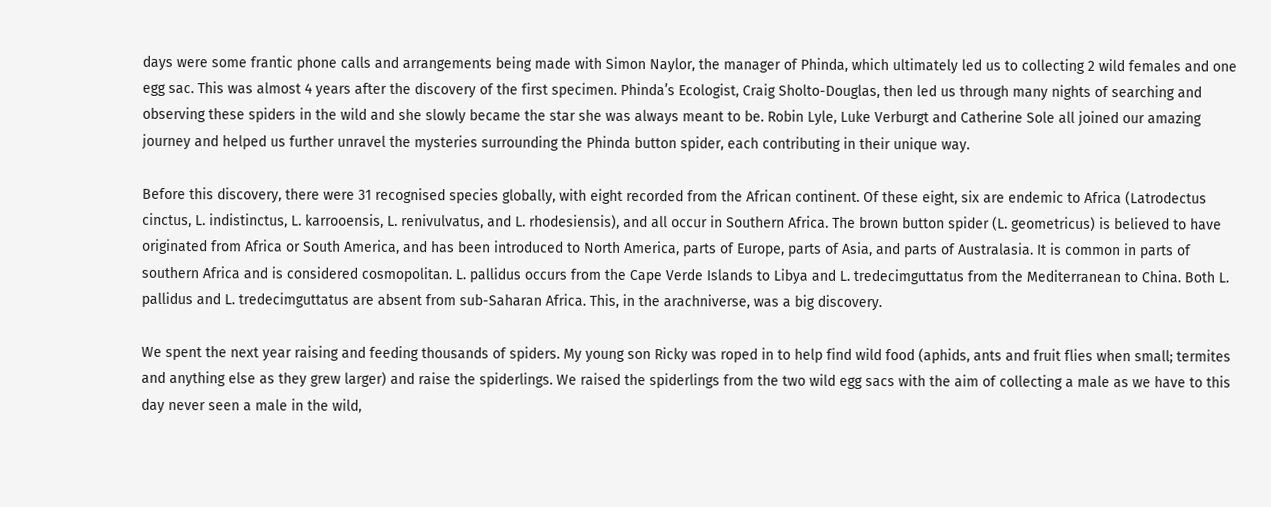days were some frantic phone calls and arrangements being made with Simon Naylor, the manager of Phinda, which ultimately led us to collecting 2 wild females and one egg sac. This was almost 4 years after the discovery of the first specimen. Phinda’s Ecologist, Craig Sholto-Douglas, then led us through many nights of searching and observing these spiders in the wild and she slowly became the star she was always meant to be. Robin Lyle, Luke Verburgt and Catherine Sole all joined our amazing journey and helped us further unravel the mysteries surrounding the Phinda button spider, each contributing in their unique way.

Before this discovery, there were 31 recognised species globally, with eight recorded from the African continent. Of these eight, six are endemic to Africa (Latrodectus cinctus, L. indistinctus, L. karrooensis, L. renivulvatus, and L. rhodesiensis), and all occur in Southern Africa. The brown button spider (L. geometricus) is believed to have originated from Africa or South America, and has been introduced to North America, parts of Europe, parts of Asia, and parts of Australasia. It is common in parts of southern Africa and is considered cosmopolitan. L. pallidus occurs from the Cape Verde Islands to Libya and L. tredecimguttatus from the Mediterranean to China. Both L. pallidus and L. tredecimguttatus are absent from sub-Saharan Africa. This, in the arachniverse, was a big discovery.

We spent the next year raising and feeding thousands of spiders. My young son Ricky was roped in to help find wild food (aphids, ants and fruit flies when small; termites and anything else as they grew larger) and raise the spiderlings. We raised the spiderlings from the two wild egg sacs with the aim of collecting a male as we have to this day never seen a male in the wild,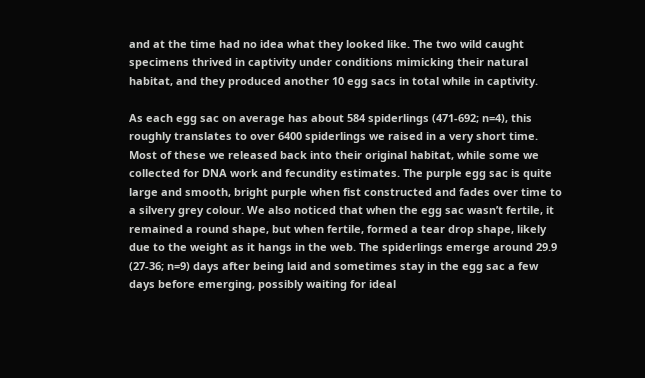and at the time had no idea what they looked like. The two wild caught specimens thrived in captivity under conditions mimicking their natural habitat, and they produced another 10 egg sacs in total while in captivity.

As each egg sac on average has about 584 spiderlings (471-692; n=4), this roughly translates to over 6400 spiderlings we raised in a very short time. Most of these we released back into their original habitat, while some we collected for DNA work and fecundity estimates. The purple egg sac is quite large and smooth, bright purple when fist constructed and fades over time to a silvery grey colour. We also noticed that when the egg sac wasn’t fertile, it remained a round shape, but when fertile, formed a tear drop shape, likely due to the weight as it hangs in the web. The spiderlings emerge around 29.9 (27-36; n=9) days after being laid and sometimes stay in the egg sac a few days before emerging, possibly waiting for ideal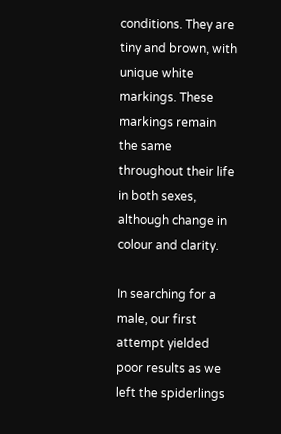conditions. They are tiny and brown, with unique white markings. These markings remain the same throughout their life in both sexes, although change in colour and clarity.

In searching for a male, our first attempt yielded poor results as we left the spiderlings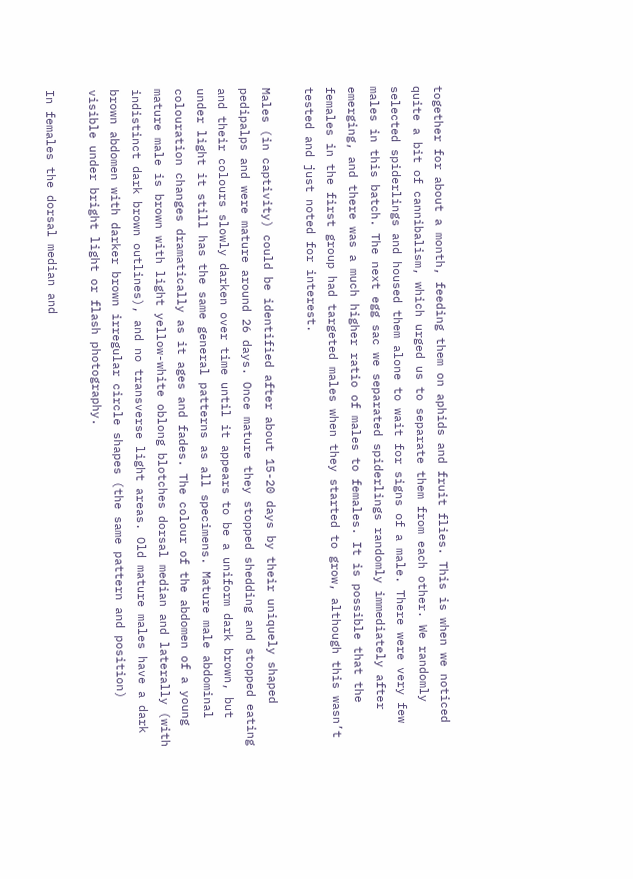together for about a month, feeding them on aphids and fruit flies. This is when we noticed quite a bit of cannibalism, which urged us to separate them from each other. We randomly selected spiderlings and housed them alone to wait for signs of a male. There were very few males in this batch. The next egg sac we separated spiderlings randomly immediately after emerging, and there was a much higher ratio of males to females. It is possible that the females in the first group had targeted males when they started to grow, although this wasn’t tested and just noted for interest.

Males (in captivity) could be identified after about 15-20 days by their uniquely shaped pedipalps and were mature around 26 days. Once mature they stopped shedding and stopped eating and their colours slowly darken over time until it appears to be a uniform dark brown, but under light it still has the same general patterns as all specimens. Mature male abdominal colouration changes dramatically as it ages and fades. The colour of the abdomen of a young mature male is brown with light yellow-white oblong blotches dorsal median and laterally (with indistinct dark brown outlines), and no transverse light areas. Old mature males have a dark brown abdomen with darker brown irregular circle shapes (the same pattern and position) visible under bright light or flash photography.

In females the dorsal median and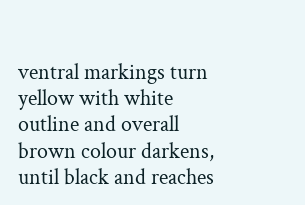ventral markings turn yellow with white outline and overall brown colour darkens, until black and reaches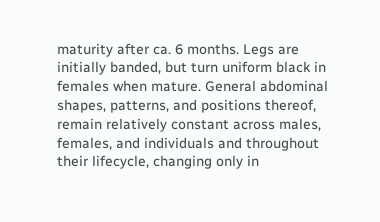maturity after ca. 6 months. Legs are initially banded, but turn uniform black in females when mature. General abdominal shapes, patterns, and positions thereof, remain relatively constant across males, females, and individuals and throughout their lifecycle, changing only in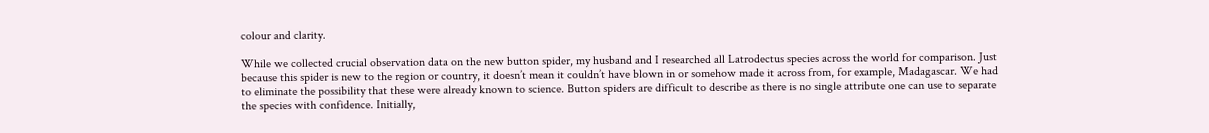colour and clarity.

While we collected crucial observation data on the new button spider, my husband and I researched all Latrodectus species across the world for comparison. Just because this spider is new to the region or country, it doesn’t mean it couldn’t have blown in or somehow made it across from, for example, Madagascar. We had to eliminate the possibility that these were already known to science. Button spiders are difficult to describe as there is no single attribute one can use to separate the species with confidence. Initially,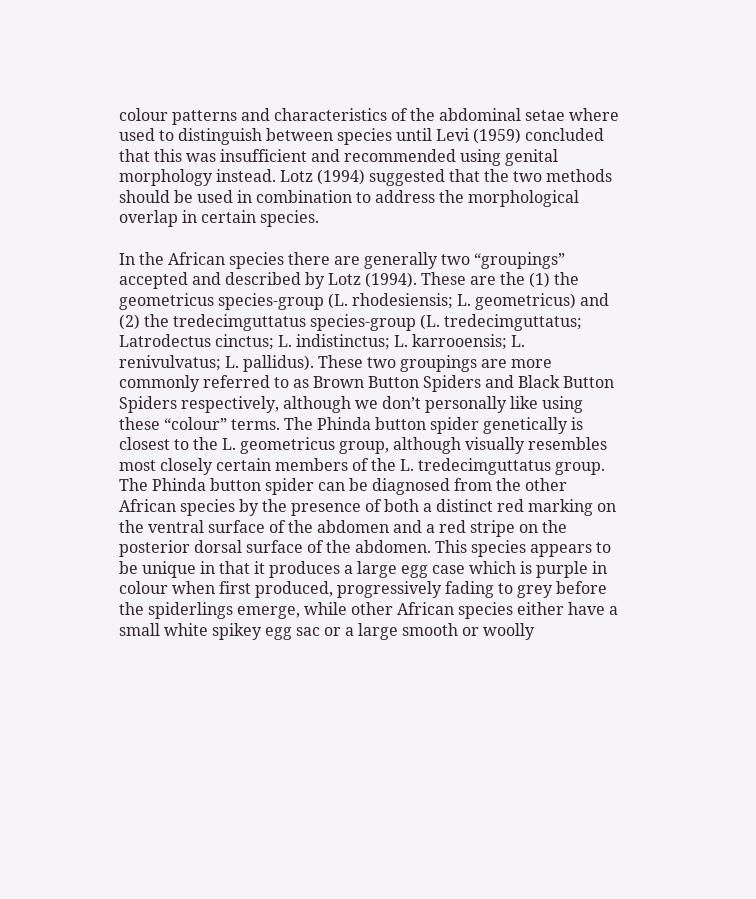colour patterns and characteristics of the abdominal setae where used to distinguish between species until Levi (1959) concluded that this was insufficient and recommended using genital morphology instead. Lotz (1994) suggested that the two methods should be used in combination to address the morphological overlap in certain species.

In the African species there are generally two “groupings” accepted and described by Lotz (1994). These are the (1) the geometricus species-group (L. rhodesiensis; L. geometricus) and (2) the tredecimguttatus species-group (L. tredecimguttatus; Latrodectus cinctus; L. indistinctus; L. karrooensis; L. renivulvatus; L. pallidus). These two groupings are more commonly referred to as Brown Button Spiders and Black Button Spiders respectively, although we don’t personally like using these “colour” terms. The Phinda button spider genetically is closest to the L. geometricus group, although visually resembles most closely certain members of the L. tredecimguttatus group. The Phinda button spider can be diagnosed from the other African species by the presence of both a distinct red marking on the ventral surface of the abdomen and a red stripe on the posterior dorsal surface of the abdomen. This species appears to be unique in that it produces a large egg case which is purple in colour when first produced, progressively fading to grey before the spiderlings emerge, while other African species either have a small white spikey egg sac or a large smooth or woolly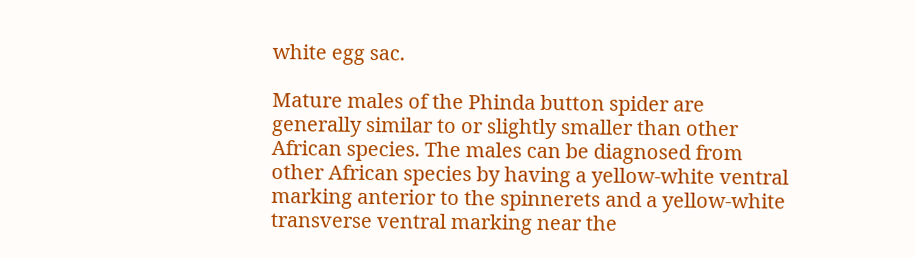white egg sac.

Mature males of the Phinda button spider are generally similar to or slightly smaller than other African species. The males can be diagnosed from other African species by having a yellow-white ventral marking anterior to the spinnerets and a yellow-white transverse ventral marking near the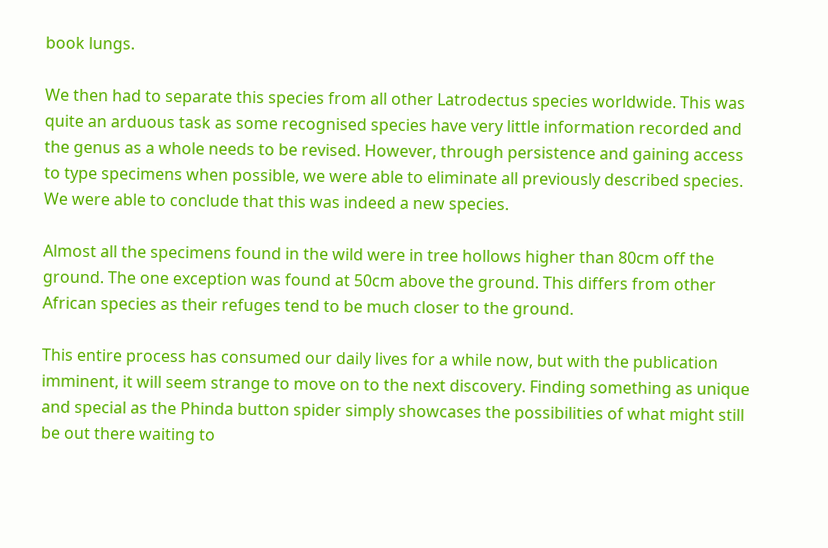book lungs.

We then had to separate this species from all other Latrodectus species worldwide. This was quite an arduous task as some recognised species have very little information recorded and the genus as a whole needs to be revised. However, through persistence and gaining access to type specimens when possible, we were able to eliminate all previously described species. We were able to conclude that this was indeed a new species.

Almost all the specimens found in the wild were in tree hollows higher than 80cm off the ground. The one exception was found at 50cm above the ground. This differs from other African species as their refuges tend to be much closer to the ground.

This entire process has consumed our daily lives for a while now, but with the publication imminent, it will seem strange to move on to the next discovery. Finding something as unique and special as the Phinda button spider simply showcases the possibilities of what might still be out there waiting to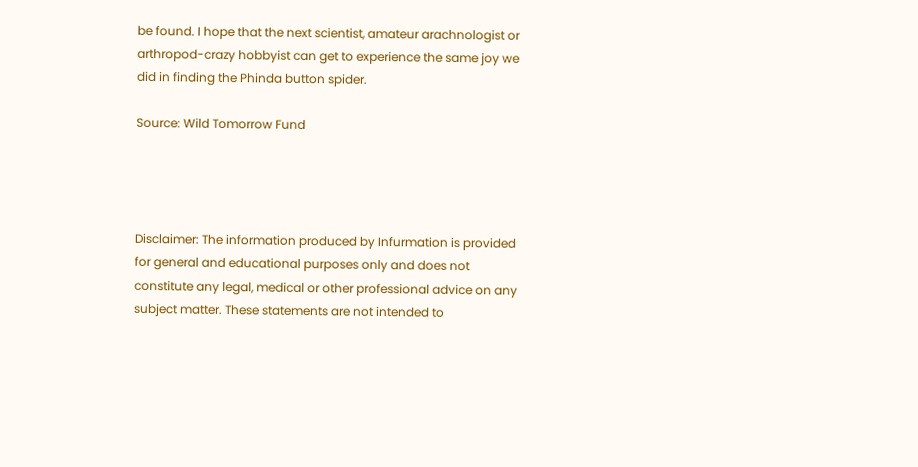be found. I hope that the next scientist, amateur arachnologist or arthropod-crazy hobbyist can get to experience the same joy we did in finding the Phinda button spider.

Source: Wild Tomorrow Fund




Disclaimer: The information produced by Infurmation is provided for general and educational purposes only and does not constitute any legal, medical or other professional advice on any subject matter. These statements are not intended to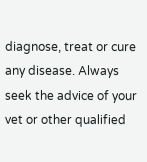diagnose, treat or cure any disease. Always seek the advice of your vet or other qualified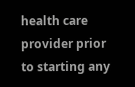health care provider prior to starting any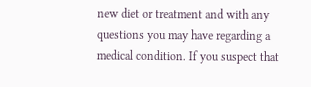new diet or treatment and with any questions you may have regarding a medical condition. If you suspect that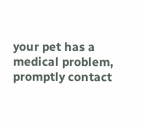your pet has a medical problem, promptly contact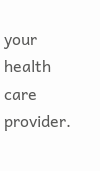your health care provider.